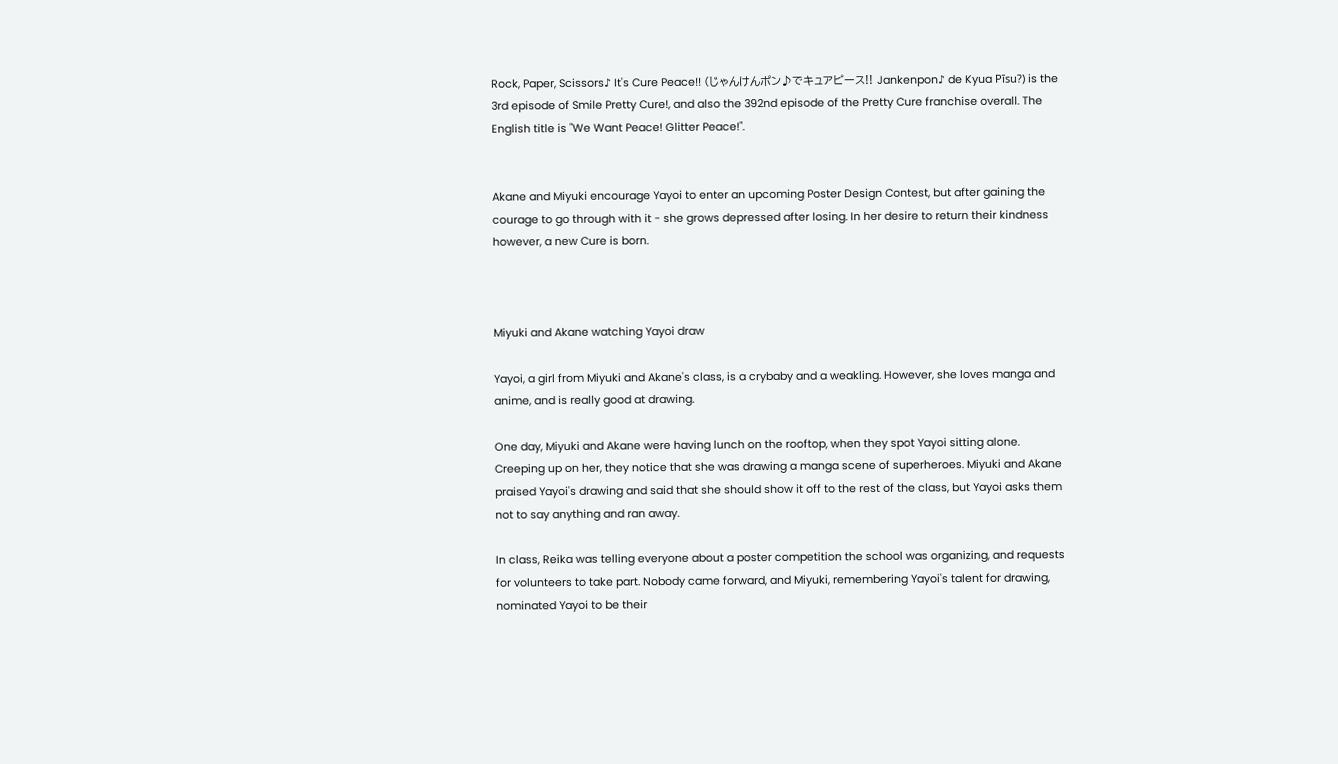Rock, Paper, Scissors♪ It's Cure Peace!! (じゃんけんポン♪でキュアピース!! Jankenpon♪ de Kyua Pīsu?) is the 3rd episode of Smile Pretty Cure!, and also the 392nd episode of the Pretty Cure franchise overall. The English title is "We Want Peace! Glitter Peace!".


Akane and Miyuki encourage Yayoi to enter an upcoming Poster Design Contest, but after gaining the courage to go through with it - she grows depressed after losing. In her desire to return their kindness however, a new Cure is born.



Miyuki and Akane watching Yayoi draw

Yayoi, a girl from Miyuki and Akane's class, is a crybaby and a weakling. However, she loves manga and anime, and is really good at drawing.

One day, Miyuki and Akane were having lunch on the rooftop, when they spot Yayoi sitting alone. Creeping up on her, they notice that she was drawing a manga scene of superheroes. Miyuki and Akane praised Yayoi's drawing and said that she should show it off to the rest of the class, but Yayoi asks them not to say anything and ran away.

In class, Reika was telling everyone about a poster competition the school was organizing, and requests for volunteers to take part. Nobody came forward, and Miyuki, remembering Yayoi's talent for drawing, nominated Yayoi to be their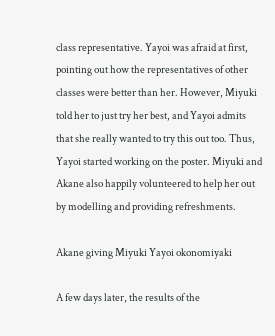class representative. Yayoi was afraid at first, pointing out how the representatives of other classes were better than her. However, Miyuki told her to just try her best, and Yayoi admits that she really wanted to try this out too. Thus, Yayoi started working on the poster. Miyuki and Akane also happily volunteered to help her out by modelling and providing refreshments.

Akane giving Miyuki Yayoi okonomiyaki

A few days later, the results of the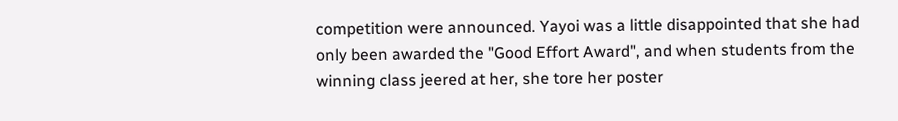competition were announced. Yayoi was a little disappointed that she had only been awarded the "Good Effort Award", and when students from the winning class jeered at her, she tore her poster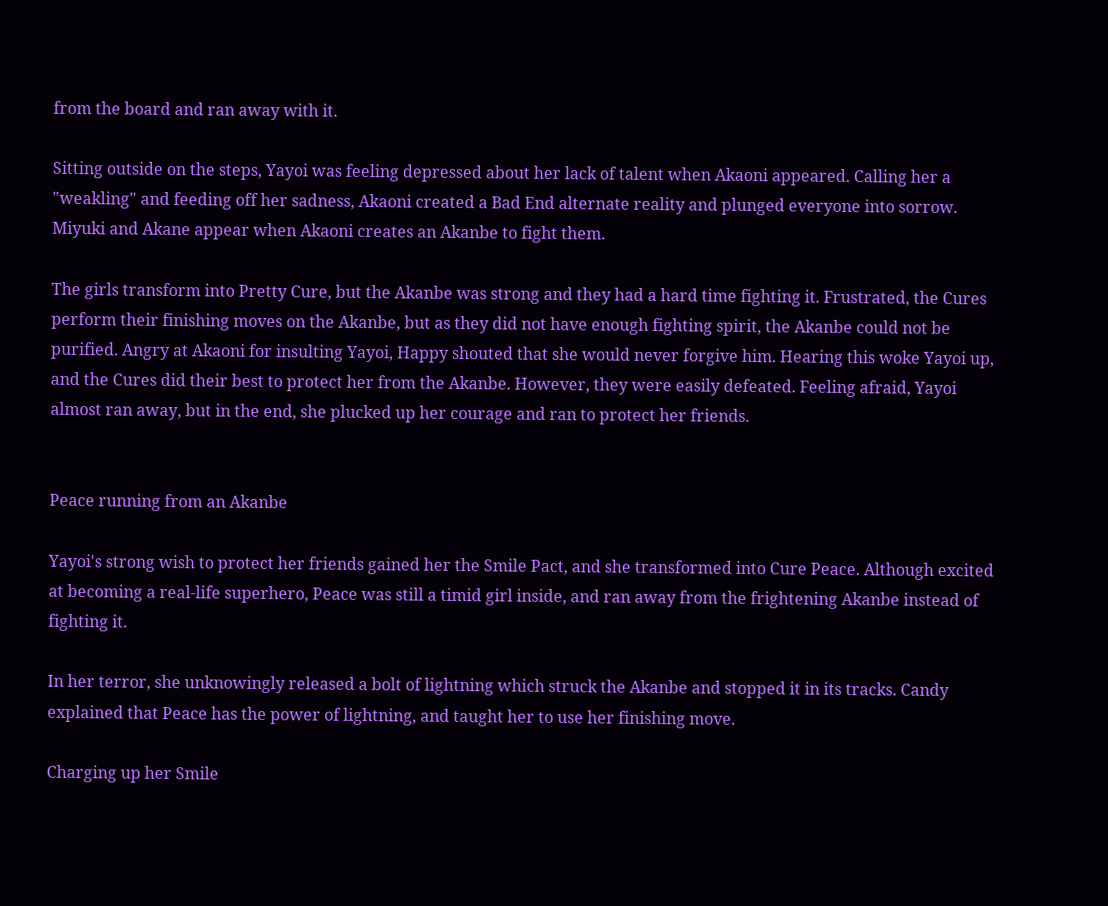from the board and ran away with it.

Sitting outside on the steps, Yayoi was feeling depressed about her lack of talent when Akaoni appeared. Calling her a "weakling" and feeding off her sadness, Akaoni created a Bad End alternate reality and plunged everyone into sorrow. Miyuki and Akane appear when Akaoni creates an Akanbe to fight them.

The girls transform into Pretty Cure, but the Akanbe was strong and they had a hard time fighting it. Frustrated, the Cures perform their finishing moves on the Akanbe, but as they did not have enough fighting spirit, the Akanbe could not be purified. Angry at Akaoni for insulting Yayoi, Happy shouted that she would never forgive him. Hearing this woke Yayoi up, and the Cures did their best to protect her from the Akanbe. However, they were easily defeated. Feeling afraid, Yayoi almost ran away, but in the end, she plucked up her courage and ran to protect her friends.


Peace running from an Akanbe

Yayoi's strong wish to protect her friends gained her the Smile Pact, and she transformed into Cure Peace. Although excited at becoming a real-life superhero, Peace was still a timid girl inside, and ran away from the frightening Akanbe instead of fighting it.

In her terror, she unknowingly released a bolt of lightning which struck the Akanbe and stopped it in its tracks. Candy explained that Peace has the power of lightning, and taught her to use her finishing move.

Charging up her Smile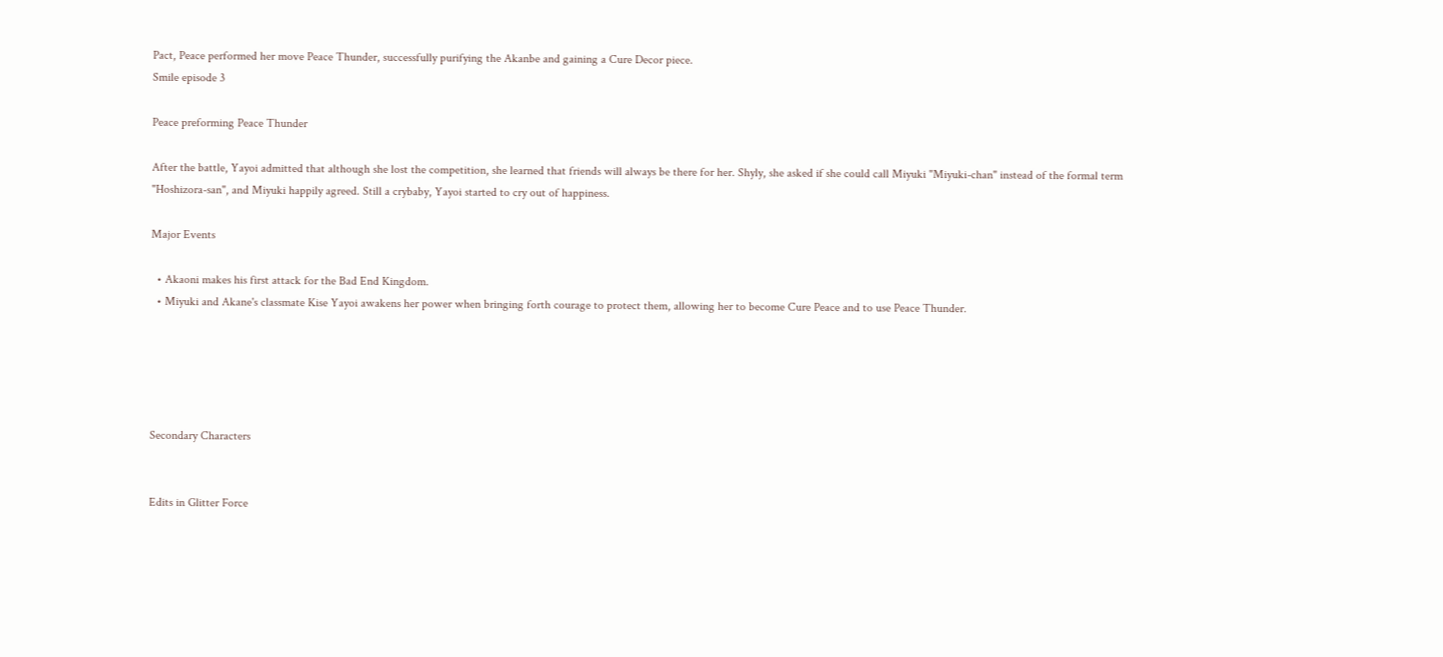Pact, Peace performed her move Peace Thunder, successfully purifying the Akanbe and gaining a Cure Decor piece.
Smile episode 3

Peace preforming Peace Thunder

After the battle, Yayoi admitted that although she lost the competition, she learned that friends will always be there for her. Shyly, she asked if she could call Miyuki "Miyuki-chan" instead of the formal term "Hoshizora-san", and Miyuki happily agreed. Still a crybaby, Yayoi started to cry out of happiness.

Major Events

  • Akaoni makes his first attack for the Bad End Kingdom.
  • Miyuki and Akane's classmate Kise Yayoi awakens her power when bringing forth courage to protect them, allowing her to become Cure Peace and to use Peace Thunder.





Secondary Characters


Edits in Glitter Force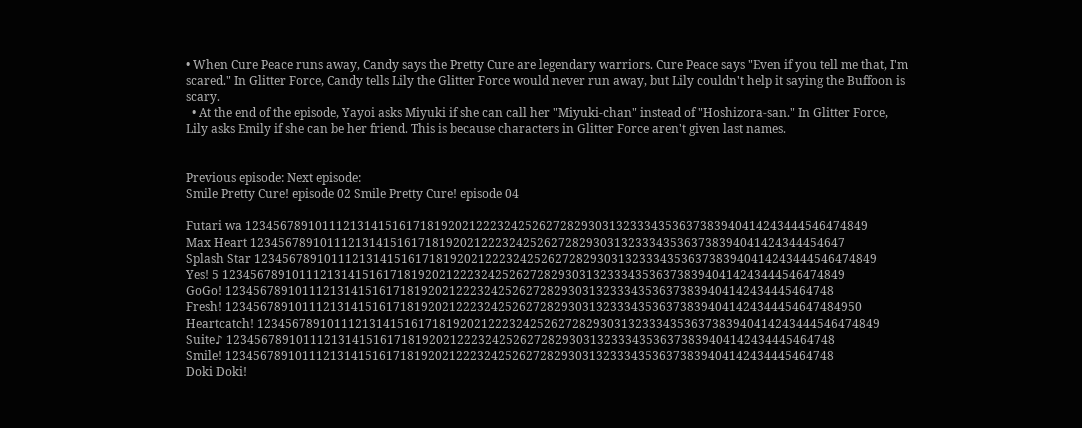• When Cure Peace runs away, Candy says the Pretty Cure are legendary warriors. Cure Peace says "Even if you tell me that, I'm scared." In Glitter Force, Candy tells Lily the Glitter Force would never run away, but Lily couldn't help it saying the Buffoon is scary.
  • At the end of the episode, Yayoi asks Miyuki if she can call her "Miyuki-chan" instead of "Hoshizora-san." In Glitter Force, Lily asks Emily if she can be her friend. This is because characters in Glitter Force aren't given last names.


Previous episode: Next episode:
Smile Pretty Cure! episode 02 Smile Pretty Cure! episode 04

Futari wa 12345678910111213141516171819202122232425262728293031323334353637383940414243444546474849
Max Heart 1234567891011121314151617181920212223242526272829303132333435363738394041424344454647
Splash Star 12345678910111213141516171819202122232425262728293031323334353637383940414243444546474849
Yes! 5 12345678910111213141516171819202122232425262728293031323334353637383940414243444546474849
GoGo! 123456789101112131415161718192021222324252627282930313233343536373839404142434445464748
Fresh! 1234567891011121314151617181920212223242526272829303132333435363738394041424344454647484950
Heartcatch! 12345678910111213141516171819202122232425262728293031323334353637383940414243444546474849
Suite♪ 123456789101112131415161718192021222324252627282930313233343536373839404142434445464748
Smile! 123456789101112131415161718192021222324252627282930313233343536373839404142434445464748
Doki Doki!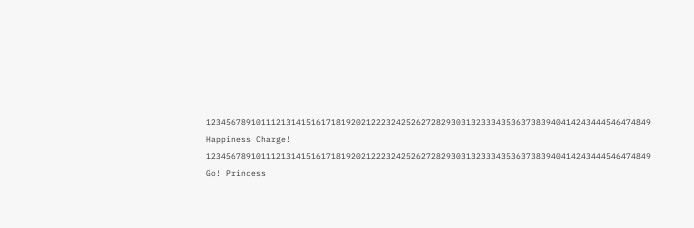12345678910111213141516171819202122232425262728293031323334353637383940414243444546474849
Happiness Charge! 12345678910111213141516171819202122232425262728293031323334353637383940414243444546474849
Go! Princess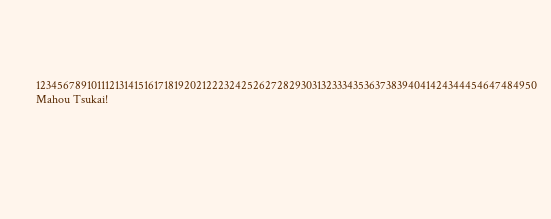1234567891011121314151617181920212223242526272829303132333435363738394041424344454647484950
Mahou Tsukai!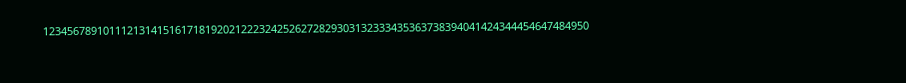1234567891011121314151617181920212223242526272829303132333435363738394041424344454647484950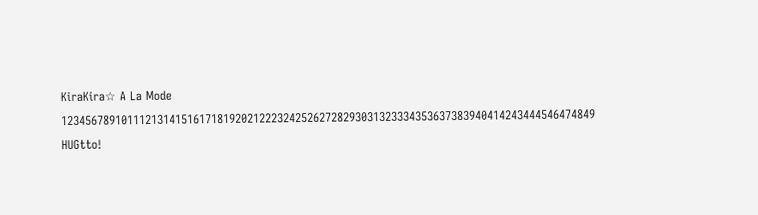KiraKira☆ A La Mode 12345678910111213141516171819202122232425262728293031323334353637383940414243444546474849
HUGtto!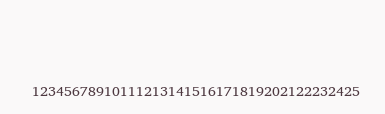12345678910111213141516171819202122232425